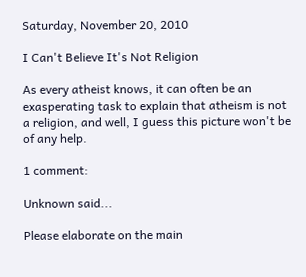Saturday, November 20, 2010

I Can't Believe It's Not Religion

As every atheist knows, it can often be an exasperating task to explain that atheism is not a religion, and well, I guess this picture won't be of any help.

1 comment:

Unknown said...

Please elaborate on the main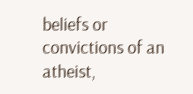beliefs or convictions of an atheist,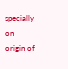specially on origin of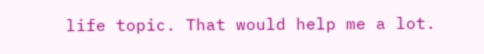life topic. That would help me a lot.